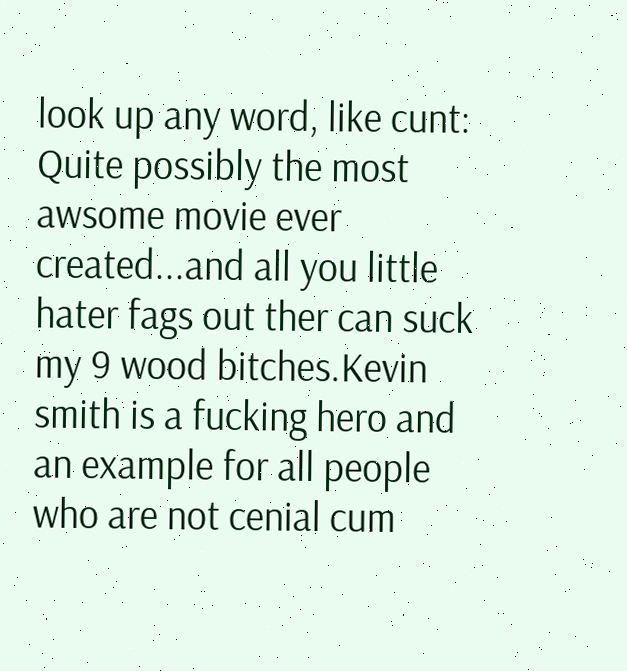look up any word, like cunt:
Quite possibly the most awsome movie ever created...and all you little hater fags out ther can suck my 9 wood bitches.Kevin smith is a fucking hero and an example for all people who are not cenial cum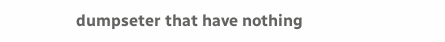dumpseter that have nothing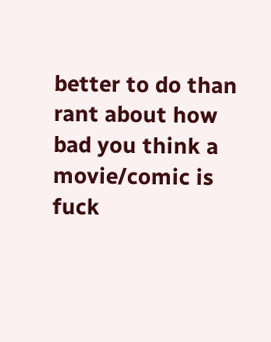better to do than rant about how bad you think a movie/comic is fuck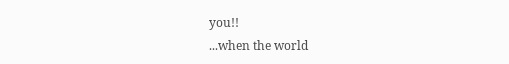you!!
...when the world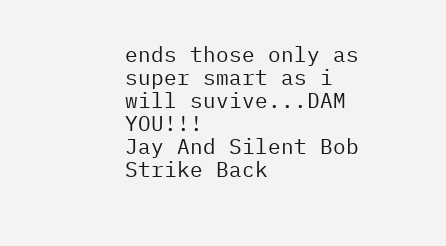ends those only as super smart as i will suvive...DAM YOU!!!
Jay And Silent Bob Strike Back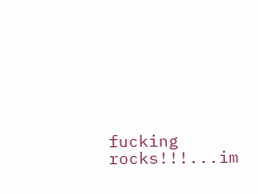fucking rocks!!!...im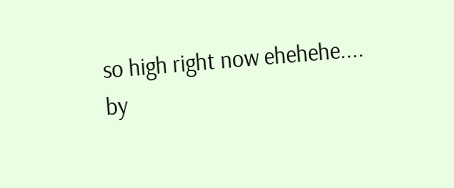so high right now ehehehe....
by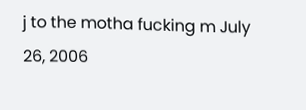j to the motha fucking m July 26, 2006